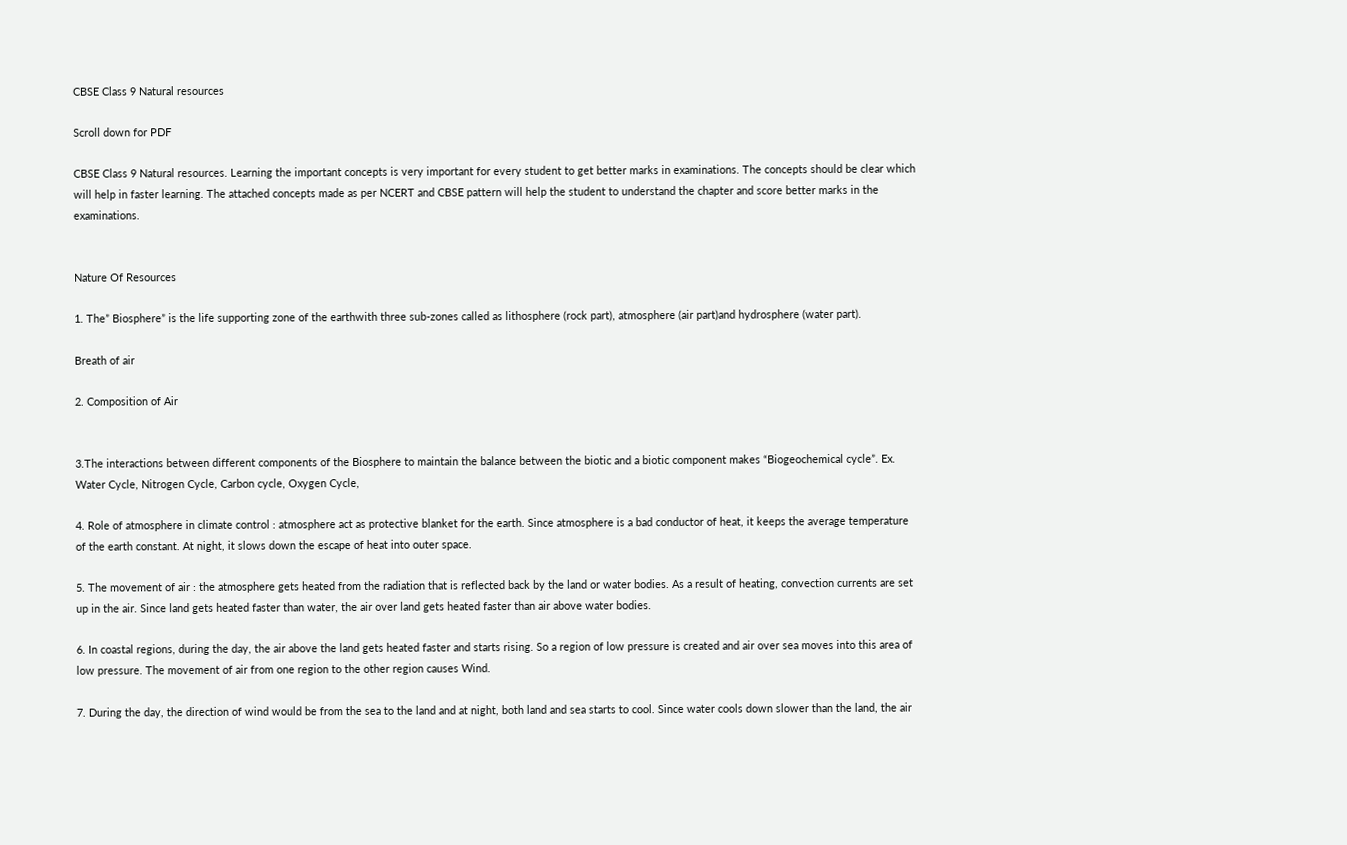CBSE Class 9 Natural resources

Scroll down for PDF

CBSE Class 9 Natural resources. Learning the important concepts is very important for every student to get better marks in examinations. The concepts should be clear which will help in faster learning. The attached concepts made as per NCERT and CBSE pattern will help the student to understand the chapter and score better marks in the examinations.


Nature Of Resources

1. The” Biosphere” is the life supporting zone of the earthwith three sub-zones called as lithosphere (rock part), atmosphere (air part)and hydrosphere (water part).

Breath of air

2. Composition of Air


3.The interactions between different components of the Biosphere to maintain the balance between the biotic and a biotic component makes “Biogeochemical cycle”. Ex. Water Cycle, Nitrogen Cycle, Carbon cycle, Oxygen Cycle,

4. Role of atmosphere in climate control : atmosphere act as protective blanket for the earth. Since atmosphere is a bad conductor of heat, it keeps the average temperature of the earth constant. At night, it slows down the escape of heat into outer space.

5. The movement of air : the atmosphere gets heated from the radiation that is reflected back by the land or water bodies. As a result of heating, convection currents are set up in the air. Since land gets heated faster than water, the air over land gets heated faster than air above water bodies.

6. In coastal regions, during the day, the air above the land gets heated faster and starts rising. So a region of low pressure is created and air over sea moves into this area of low pressure. The movement of air from one region to the other region causes Wind.

7. During the day, the direction of wind would be from the sea to the land and at night, both land and sea starts to cool. Since water cools down slower than the land, the air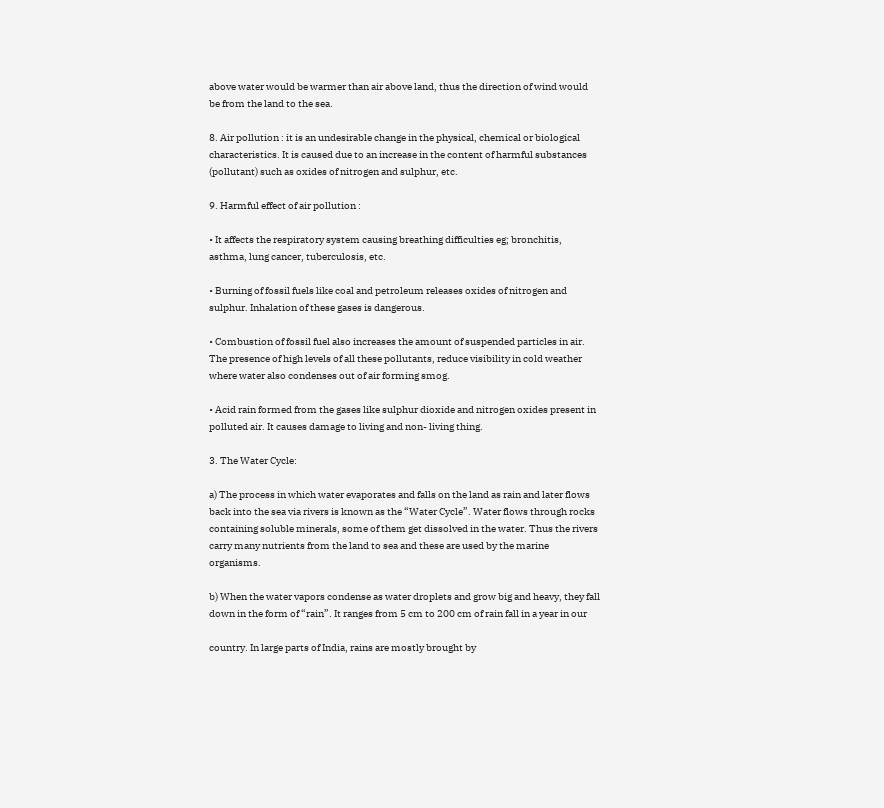above water would be warmer than air above land, thus the direction of wind would be from the land to the sea.

8. Air pollution : it is an undesirable change in the physical, chemical or biological characteristics. It is caused due to an increase in the content of harmful substances (pollutant) such as oxides of nitrogen and sulphur, etc.

9. Harmful effect of air pollution :

• It affects the respiratory system causing breathing difficulties eg; bronchitis, asthma, lung cancer, tuberculosis, etc.

• Burning of fossil fuels like coal and petroleum releases oxides of nitrogen and sulphur. Inhalation of these gases is dangerous.

• Combustion of fossil fuel also increases the amount of suspended particles in air. The presence of high levels of all these pollutants, reduce visibility in cold weather where water also condenses out of air forming smog.

• Acid rain formed from the gases like sulphur dioxide and nitrogen oxides present in polluted air. It causes damage to living and non- living thing.

3. The Water Cycle:

a) The process in which water evaporates and falls on the land as rain and later flows back into the sea via rivers is known as the “Water Cycle”. Water flows through rocks containing soluble minerals, some of them get dissolved in the water. Thus the rivers carry many nutrients from the land to sea and these are used by the marine organisms.

b) When the water vapors condense as water droplets and grow big and heavy, they fall down in the form of “rain”. It ranges from 5 cm to 200 cm of rain fall in a year in our

country. In large parts of India, rains are mostly brought by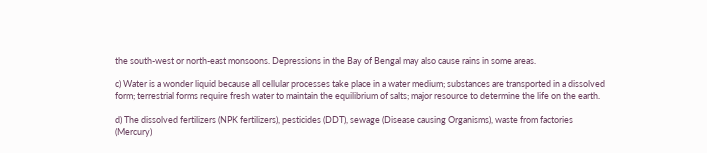the south-west or north-east monsoons. Depressions in the Bay of Bengal may also cause rains in some areas.

c) Water is a wonder liquid because all cellular processes take place in a water medium; substances are transported in a dissolved form; terrestrial forms require fresh water to maintain the equilibrium of salts; major resource to determine the life on the earth.

d) The dissolved fertilizers (NPK fertilizers), pesticides (DDT), sewage (Disease causing Organisms), waste from factories (Mercury)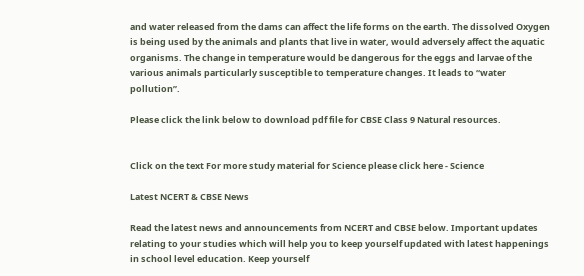and water released from the dams can affect the life forms on the earth. The dissolved Oxygen is being used by the animals and plants that live in water, would adversely affect the aquatic organisms. The change in temperature would be dangerous for the eggs and larvae of the various animals particularly susceptible to temperature changes. It leads to “water pollution”.

Please click the link below to download pdf file for CBSE Class 9 Natural resources.


Click on the text For more study material for Science please click here - Science

Latest NCERT & CBSE News

Read the latest news and announcements from NCERT and CBSE below. Important updates relating to your studies which will help you to keep yourself updated with latest happenings in school level education. Keep yourself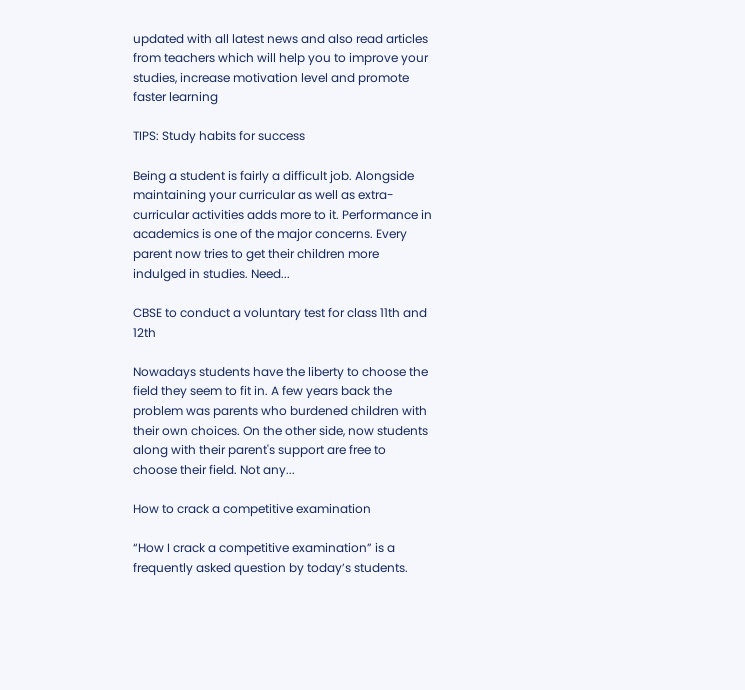updated with all latest news and also read articles from teachers which will help you to improve your studies, increase motivation level and promote faster learning

TIPS: Study habits for success

Being a student is fairly a difficult job. Alongside maintaining your curricular as well as extra-curricular activities adds more to it. Performance in academics is one of the major concerns. Every parent now tries to get their children more indulged in studies. Need...

CBSE to conduct a voluntary test for class 11th and 12th

Nowadays students have the liberty to choose the field they seem to fit in. A few years back the problem was parents who burdened children with their own choices. On the other side, now students along with their parent's support are free to choose their field. Not any...

How to crack a competitive examination

“How I crack a competitive examination” is a frequently asked question by today’s students.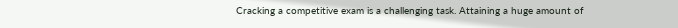Cracking a competitive exam is a challenging task. Attaining a huge amount of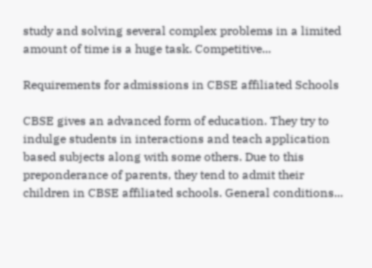study and solving several complex problems in a limited amount of time is a huge task. Competitive...

Requirements for admissions in CBSE affiliated Schools

CBSE gives an advanced form of education. They try to indulge students in interactions and teach application based subjects along with some others. Due to this preponderance of parents, they tend to admit their children in CBSE affiliated schools. General conditions...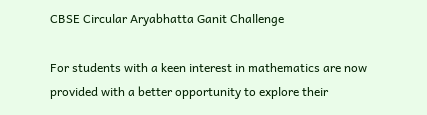CBSE Circular Aryabhatta Ganit Challenge

For students with a keen interest in mathematics are now provided with a better opportunity to explore their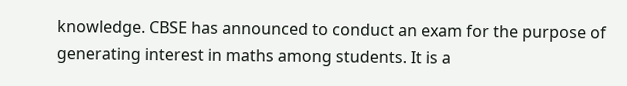knowledge. CBSE has announced to conduct an exam for the purpose of generating interest in maths among students. It is a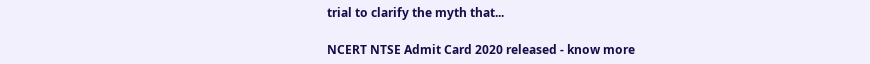trial to clarify the myth that...

NCERT NTSE Admit Card 2020 released - know more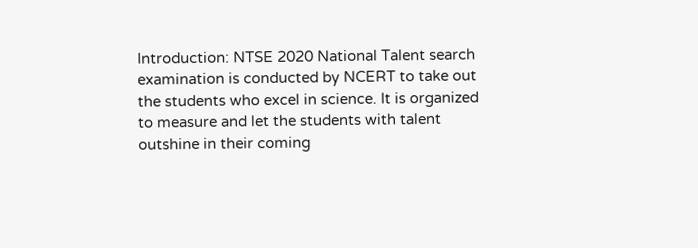Introduction: NTSE 2020 National Talent search examination is conducted by NCERT to take out the students who excel in science. It is organized to measure and let the students with talent outshine in their coming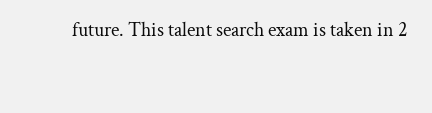future. This talent search exam is taken in 2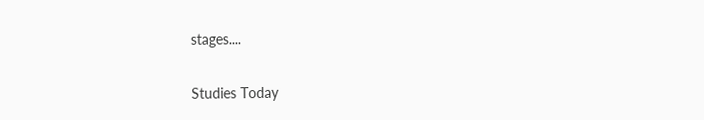stages....

Studies Today